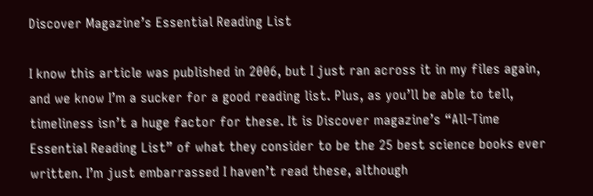Discover Magazine’s Essential Reading List

I know this article was published in 2006, but I just ran across it in my files again, and we know I’m a sucker for a good reading list. Plus, as you’ll be able to tell, timeliness isn’t a huge factor for these. It is Discover magazine’s “All-Time Essential Reading List” of what they consider to be the 25 best science books ever written. I’m just embarrassed I haven’t read these, although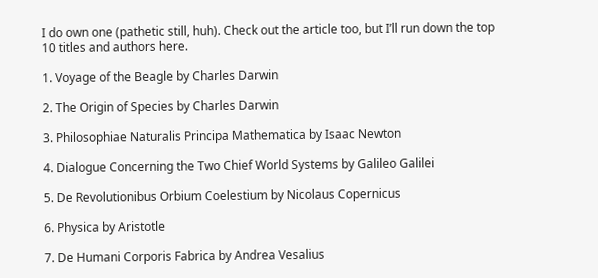I do own one (pathetic still, huh). Check out the article too, but I’ll run down the top 10 titles and authors here.

1. Voyage of the Beagle by Charles Darwin

2. The Origin of Species by Charles Darwin

3. Philosophiae Naturalis Principa Mathematica by Isaac Newton

4. Dialogue Concerning the Two Chief World Systems by Galileo Galilei

5. De Revolutionibus Orbium Coelestium by Nicolaus Copernicus

6. Physica by Aristotle

7. De Humani Corporis Fabrica by Andrea Vesalius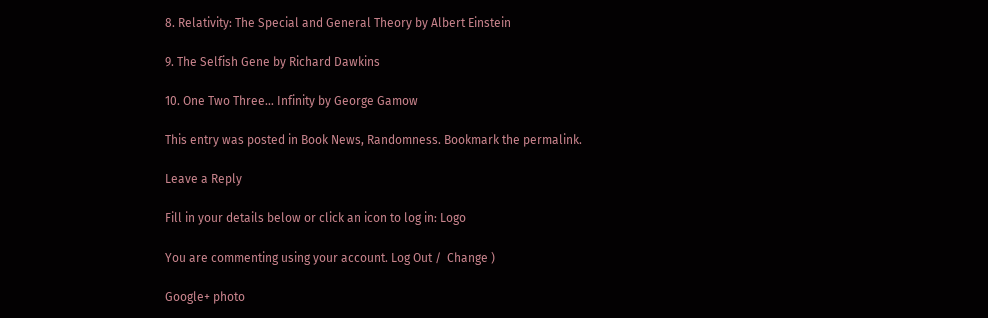8. Relativity: The Special and General Theory by Albert Einstein

9. The Selfish Gene by Richard Dawkins

10. One Two Three… Infinity by George Gamow

This entry was posted in Book News, Randomness. Bookmark the permalink.

Leave a Reply

Fill in your details below or click an icon to log in: Logo

You are commenting using your account. Log Out /  Change )

Google+ photo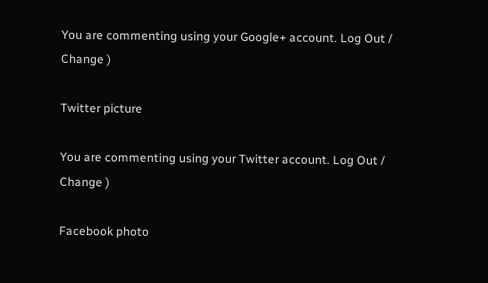You are commenting using your Google+ account. Log Out /  Change )

Twitter picture

You are commenting using your Twitter account. Log Out /  Change )

Facebook photo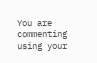You are commenting using your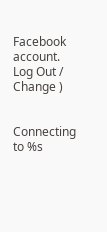Facebook account. Log Out /  Change )


Connecting to %s